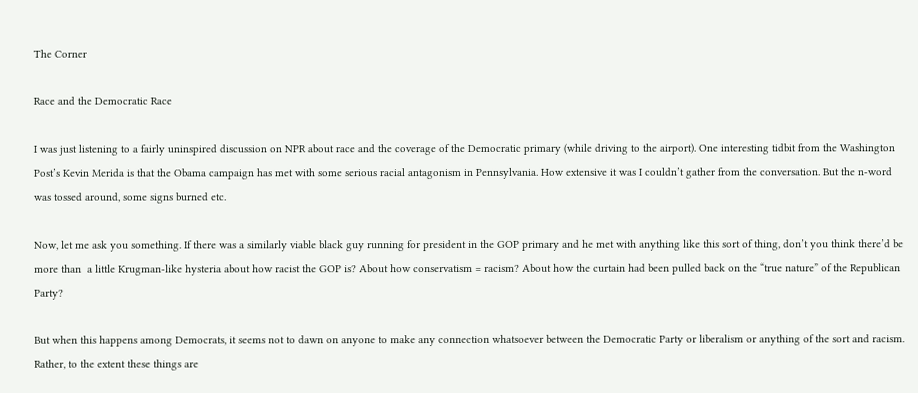The Corner

Race and the Democratic Race

I was just listening to a fairly uninspired discussion on NPR about race and the coverage of the Democratic primary (while driving to the airport). One interesting tidbit from the Washington Post’s Kevin Merida is that the Obama campaign has met with some serious racial antagonism in Pennsylvania. How extensive it was I couldn’t gather from the conversation. But the n-word was tossed around, some signs burned etc.

Now, let me ask you something. If there was a similarly viable black guy running for president in the GOP primary and he met with anything like this sort of thing, don’t you think there’d be more than  a little Krugman-like hysteria about how racist the GOP is? About how conservatism = racism? About how the curtain had been pulled back on the “true nature” of the Republican Party?

But when this happens among Democrats, it seems not to dawn on anyone to make any connection whatsoever between the Democratic Party or liberalism or anything of the sort and racism. Rather, to the extent these things are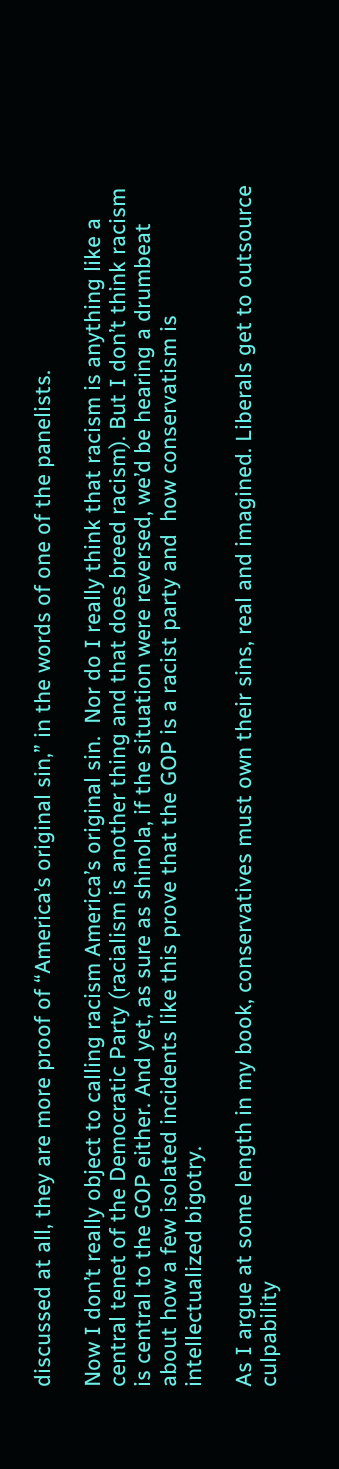discussed at all, they are more proof of “America’s original sin,” in the words of one of the panelists.

Now I don’t really object to calling racism America’s original sin.  Nor do I really think that racism is anything like a central tenet of the Democratic Party (racialism is another thing and that does breed racism). But I don’t think racism is central to the GOP either. And yet, as sure as shinola, if the situation were reversed, we’d be hearing a drumbeat about how a few isolated incidents like this prove that the GOP is a racist party and  how conservatism is intellectualized bigotry.

As I argue at some length in my book, conservatives must own their sins, real and imagined. Liberals get to outsource culpability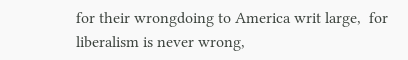for their wrongdoing to America writ large,  for liberalism is never wrong,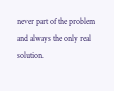never part of the problem and always the only real solution.